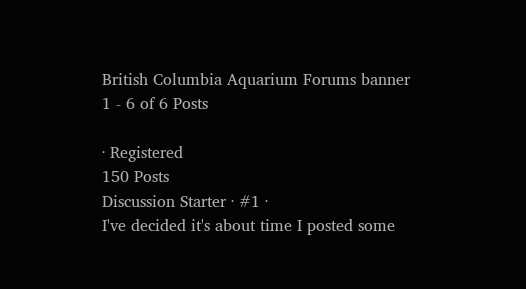British Columbia Aquarium Forums banner
1 - 6 of 6 Posts

· Registered
150 Posts
Discussion Starter · #1 ·
I've decided it's about time I posted some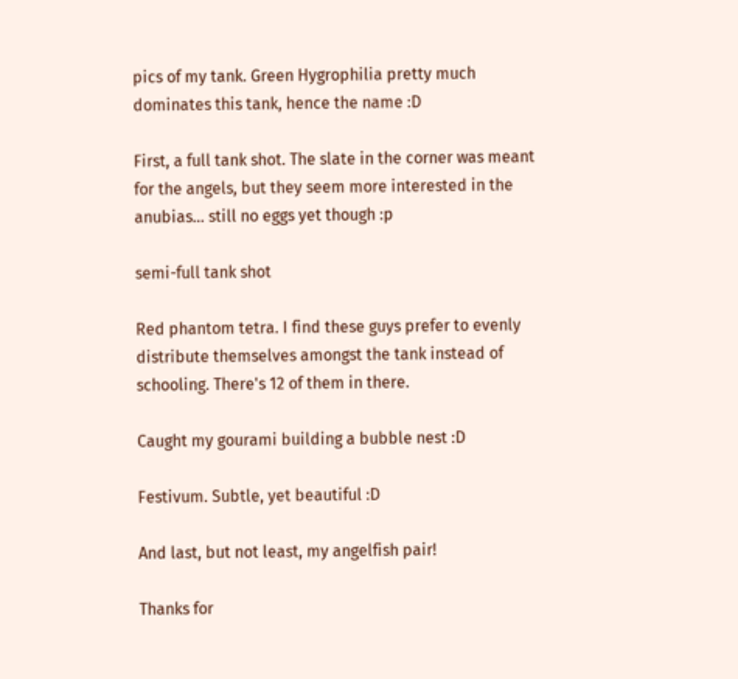pics of my tank. Green Hygrophilia pretty much dominates this tank, hence the name :D

First, a full tank shot. The slate in the corner was meant for the angels, but they seem more interested in the anubias... still no eggs yet though :p

semi-full tank shot

Red phantom tetra. I find these guys prefer to evenly distribute themselves amongst the tank instead of schooling. There's 12 of them in there.

Caught my gourami building a bubble nest :D

Festivum. Subtle, yet beautiful :D

And last, but not least, my angelfish pair!

Thanks for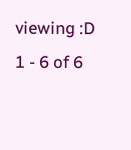viewing :D
1 - 6 of 6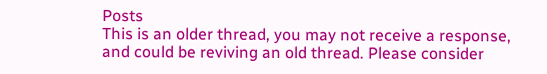Posts
This is an older thread, you may not receive a response, and could be reviving an old thread. Please consider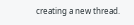creating a new thread.